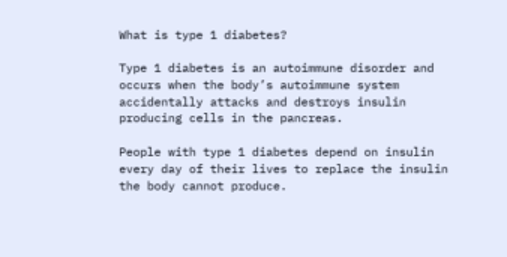What is type 1 diabetes?

Type 1 diabetes is an autoimmune disorder and occurs when the body’s autoimmune system accidentally attacks and destroys insulin producing cells in the pancreas.

People with type 1 diabetes depend on insulin every day of their lives to replace the insulin the body cannot produce.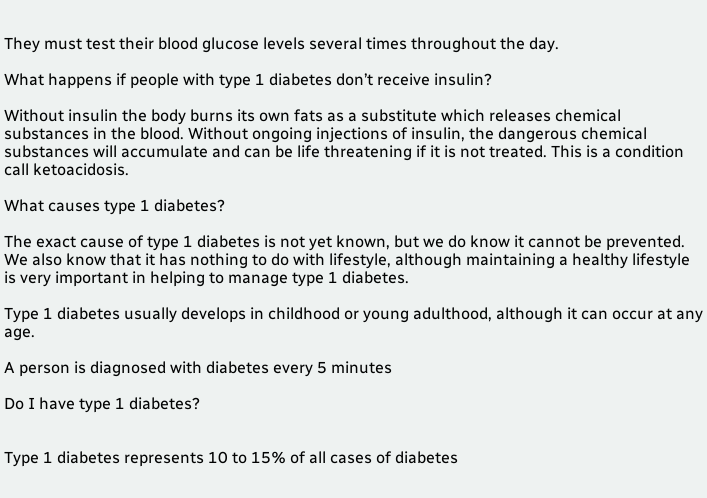They must test their blood glucose levels several times throughout the day.

What happens if people with type 1 diabetes don’t receive insulin?

Without insulin the body burns its own fats as a substitute which releases chemical substances in the blood. Without ongoing injections of insulin, the dangerous chemical substances will accumulate and can be life threatening if it is not treated. This is a condition call ketoacidosis.

What causes type 1 diabetes?

The exact cause of type 1 diabetes is not yet known, but we do know it cannot be prevented. We also know that it has nothing to do with lifestyle, although maintaining a healthy lifestyle is very important in helping to manage type 1 diabetes.

Type 1 diabetes usually develops in childhood or young adulthood, although it can occur at any age.

A person is diagnosed with diabetes every 5 minutes

Do I have type 1 diabetes?


Type 1 diabetes represents 10 to 15% of all cases of diabetes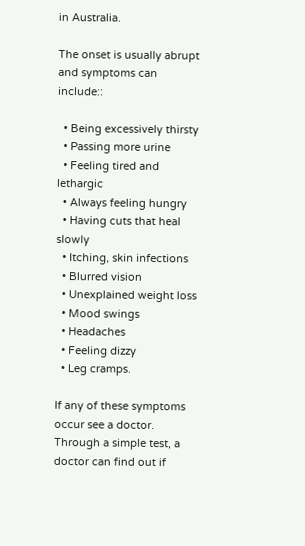in Australia.

The onset is usually abrupt and symptoms can include::

  • Being excessively thirsty
  • Passing more urine
  • Feeling tired and lethargic
  • Always feeling hungry
  • Having cuts that heal slowly
  • Itching, skin infections
  • Blurred vision
  • Unexplained weight loss
  • Mood swings
  • Headaches
  • Feeling dizzy
  • Leg cramps.

If any of these symptoms occur see a doctor. Through a simple test, a doctor can find out if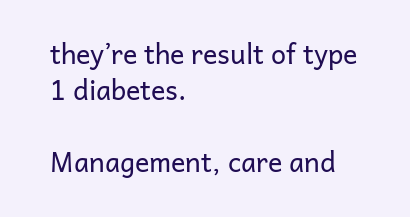they’re the result of type 1 diabetes.

Management, care and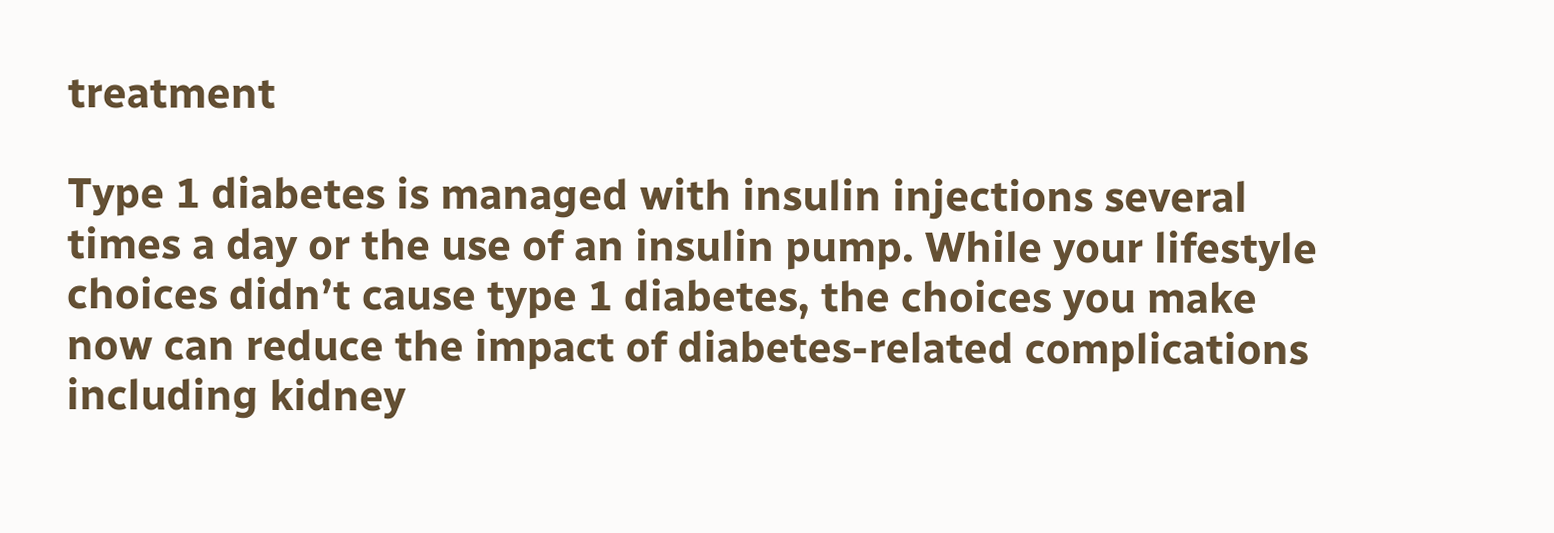treatment

Type 1 diabetes is managed with insulin injections several times a day or the use of an insulin pump. While your lifestyle choices didn’t cause type 1 diabetes, the choices you make now can reduce the impact of diabetes-related complications including kidney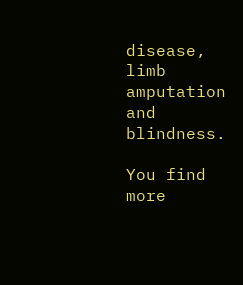disease, limb amputation and blindness.

You find more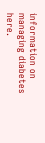information on managing diabetes here.